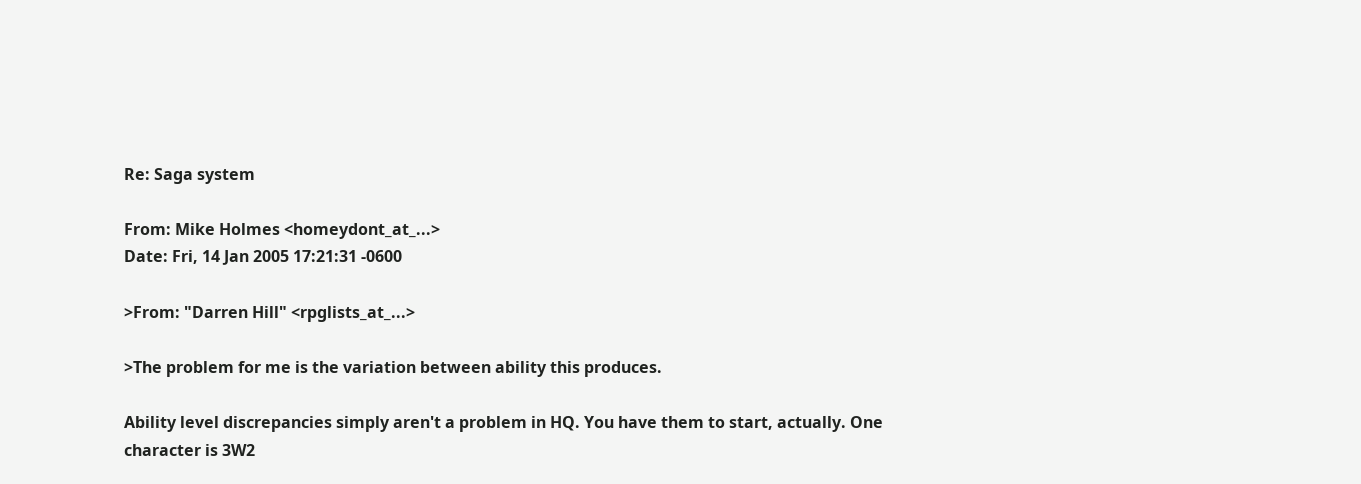Re: Saga system

From: Mike Holmes <homeydont_at_...>
Date: Fri, 14 Jan 2005 17:21:31 -0600

>From: "Darren Hill" <rpglists_at_...>

>The problem for me is the variation between ability this produces.

Ability level discrepancies simply aren't a problem in HQ. You have them to start, actually. One character is 3W2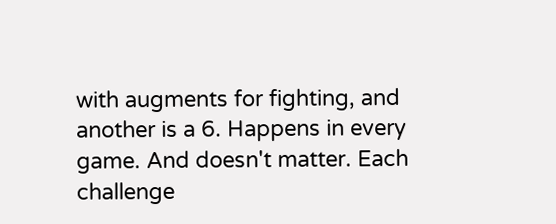with augments for fighting, and another is a 6. Happens in every game. And doesn't matter. Each challenge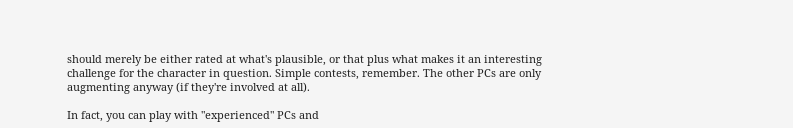should merely be either rated at what's plausible, or that plus what makes it an interesting challenge for the character in question. Simple contests, remember. The other PCs are only augmenting anyway (if they're involved at all).

In fact, you can play with "experienced" PCs and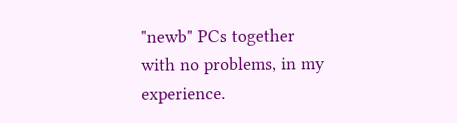"newb" PCs together with no problems, in my experience.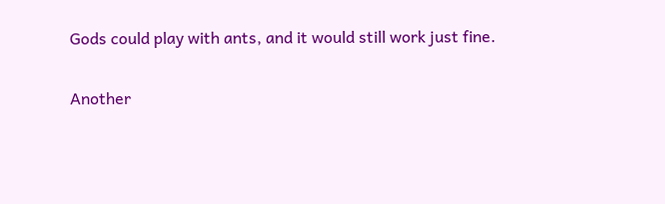Gods could play with ants, and it would still work just fine.

Another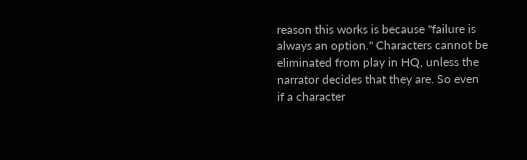reason this works is because "failure is always an option." Characters cannot be eliminated from play in HQ, unless the narrator decides that they are. So even if a character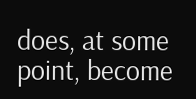does, at some point, become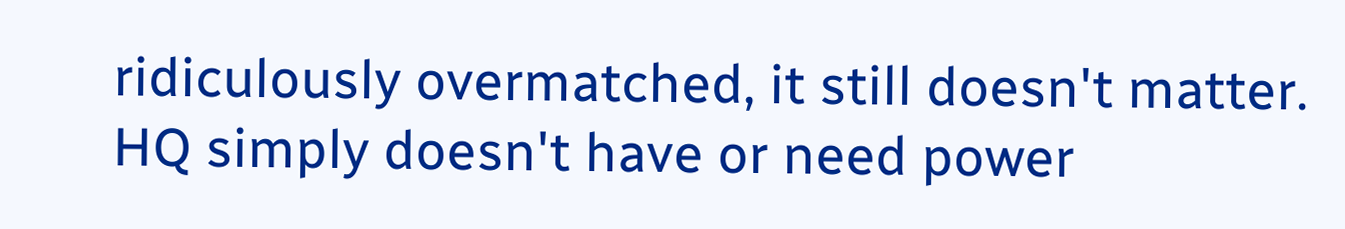ridiculously overmatched, it still doesn't matter. HQ simply doesn't have or need power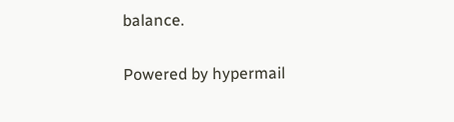balance.


Powered by hypermail